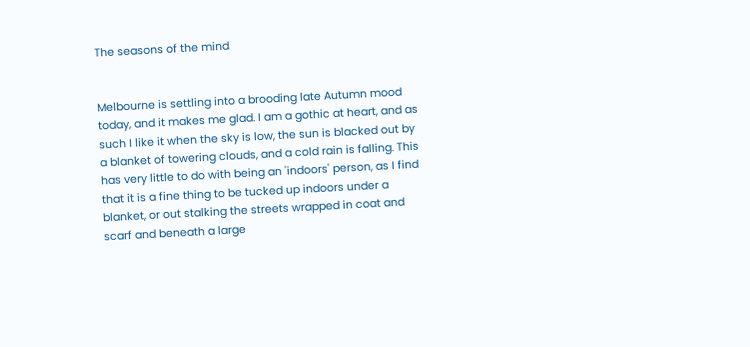The seasons of the mind


Melbourne is settling into a brooding late Autumn mood today, and it makes me glad. I am a gothic at heart, and as such I like it when the sky is low, the sun is blacked out by a blanket of towering clouds, and a cold rain is falling. This has very little to do with being an 'indoors' person, as I find that it is a fine thing to be tucked up indoors under a blanket, or out stalking the streets wrapped in coat and scarf and beneath a large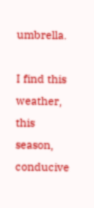umbrella.

I find this weather, this season, conducive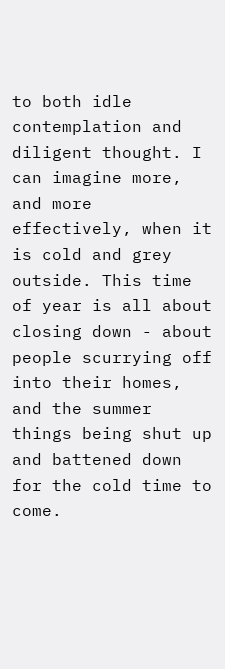to both idle contemplation and diligent thought. I can imagine more, and more effectively, when it is cold and grey outside. This time of year is all about closing down - about people scurrying off into their homes, and the summer things being shut up and battened down for the cold time to come.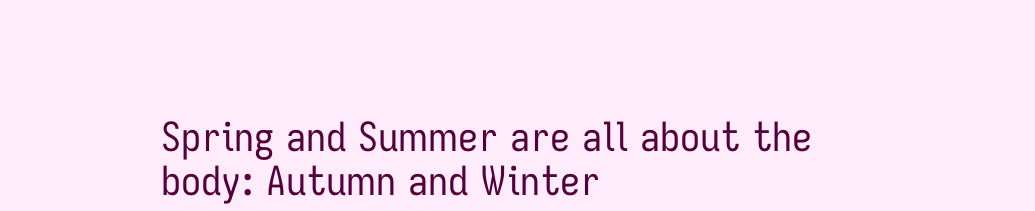Spring and Summer are all about the body: Autumn and Winter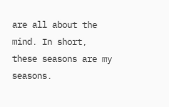are all about the mind. In short, these seasons are my seasons.